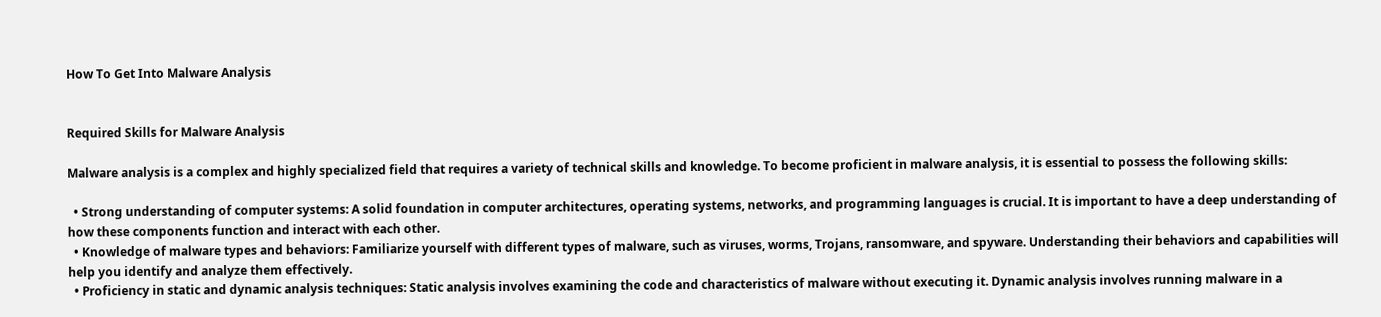How To Get Into Malware Analysis


Required Skills for Malware Analysis

Malware analysis is a complex and highly specialized field that requires a variety of technical skills and knowledge. To become proficient in malware analysis, it is essential to possess the following skills:

  • Strong understanding of computer systems: A solid foundation in computer architectures, operating systems, networks, and programming languages is crucial. It is important to have a deep understanding of how these components function and interact with each other.
  • Knowledge of malware types and behaviors: Familiarize yourself with different types of malware, such as viruses, worms, Trojans, ransomware, and spyware. Understanding their behaviors and capabilities will help you identify and analyze them effectively.
  • Proficiency in static and dynamic analysis techniques: Static analysis involves examining the code and characteristics of malware without executing it. Dynamic analysis involves running malware in a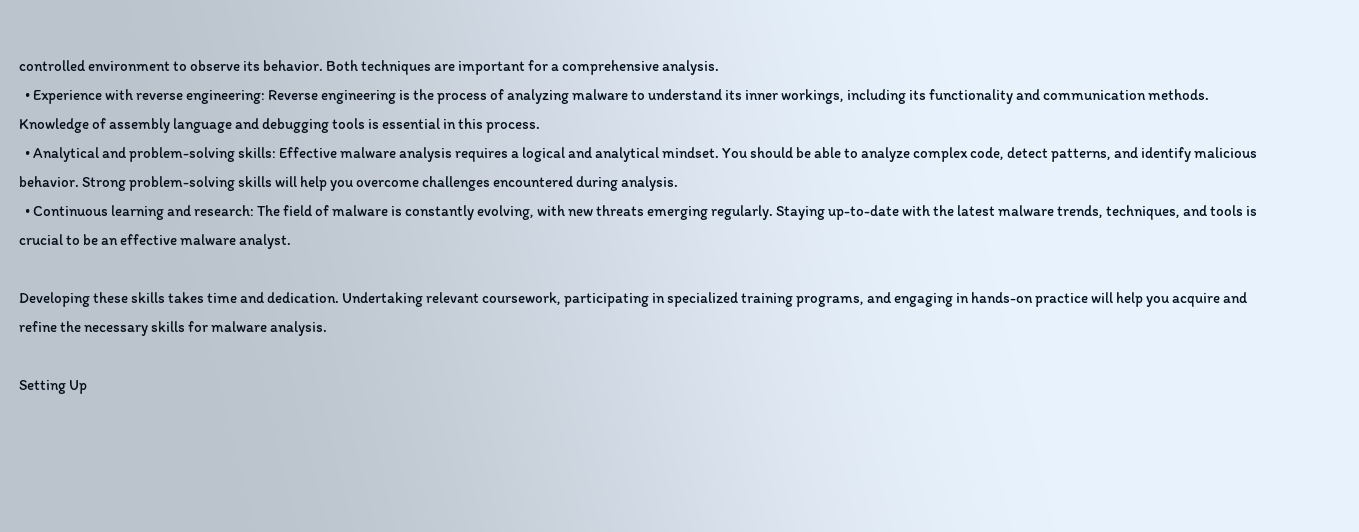controlled environment to observe its behavior. Both techniques are important for a comprehensive analysis.
  • Experience with reverse engineering: Reverse engineering is the process of analyzing malware to understand its inner workings, including its functionality and communication methods. Knowledge of assembly language and debugging tools is essential in this process.
  • Analytical and problem-solving skills: Effective malware analysis requires a logical and analytical mindset. You should be able to analyze complex code, detect patterns, and identify malicious behavior. Strong problem-solving skills will help you overcome challenges encountered during analysis.
  • Continuous learning and research: The field of malware is constantly evolving, with new threats emerging regularly. Staying up-to-date with the latest malware trends, techniques, and tools is crucial to be an effective malware analyst.

Developing these skills takes time and dedication. Undertaking relevant coursework, participating in specialized training programs, and engaging in hands-on practice will help you acquire and refine the necessary skills for malware analysis.

Setting Up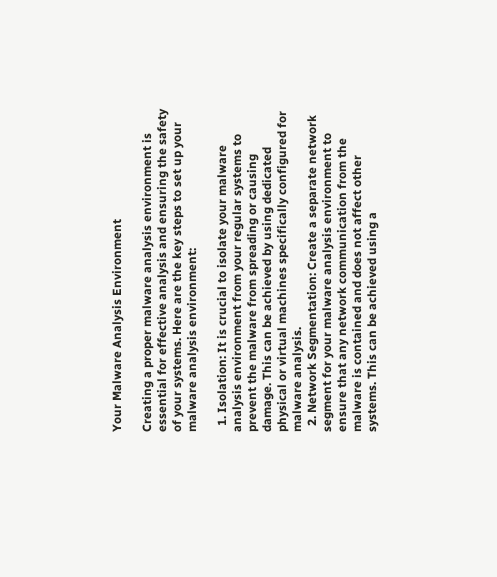Your Malware Analysis Environment

Creating a proper malware analysis environment is essential for effective analysis and ensuring the safety of your systems. Here are the key steps to set up your malware analysis environment:

  1. Isolation: It is crucial to isolate your malware analysis environment from your regular systems to prevent the malware from spreading or causing damage. This can be achieved by using dedicated physical or virtual machines specifically configured for malware analysis.
  2. Network Segmentation: Create a separate network segment for your malware analysis environment to ensure that any network communication from the malware is contained and does not affect other systems. This can be achieved using a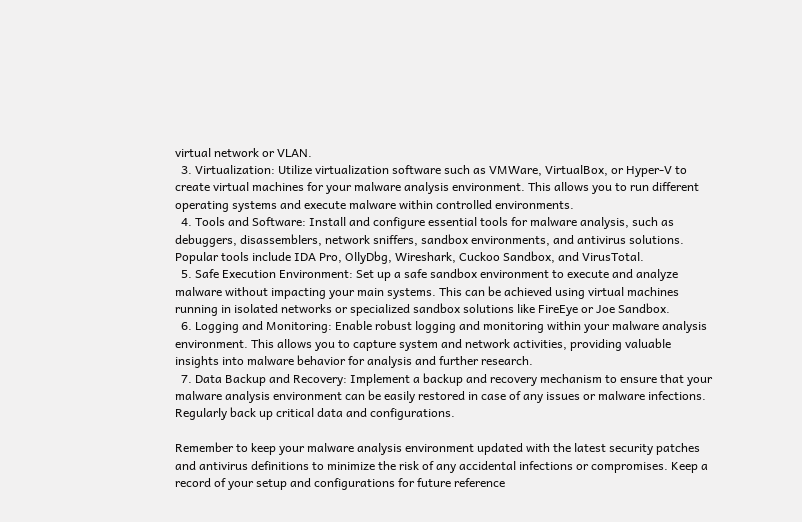virtual network or VLAN.
  3. Virtualization: Utilize virtualization software such as VMWare, VirtualBox, or Hyper-V to create virtual machines for your malware analysis environment. This allows you to run different operating systems and execute malware within controlled environments.
  4. Tools and Software: Install and configure essential tools for malware analysis, such as debuggers, disassemblers, network sniffers, sandbox environments, and antivirus solutions. Popular tools include IDA Pro, OllyDbg, Wireshark, Cuckoo Sandbox, and VirusTotal.
  5. Safe Execution Environment: Set up a safe sandbox environment to execute and analyze malware without impacting your main systems. This can be achieved using virtual machines running in isolated networks or specialized sandbox solutions like FireEye or Joe Sandbox.
  6. Logging and Monitoring: Enable robust logging and monitoring within your malware analysis environment. This allows you to capture system and network activities, providing valuable insights into malware behavior for analysis and further research.
  7. Data Backup and Recovery: Implement a backup and recovery mechanism to ensure that your malware analysis environment can be easily restored in case of any issues or malware infections. Regularly back up critical data and configurations.

Remember to keep your malware analysis environment updated with the latest security patches and antivirus definitions to minimize the risk of any accidental infections or compromises. Keep a record of your setup and configurations for future reference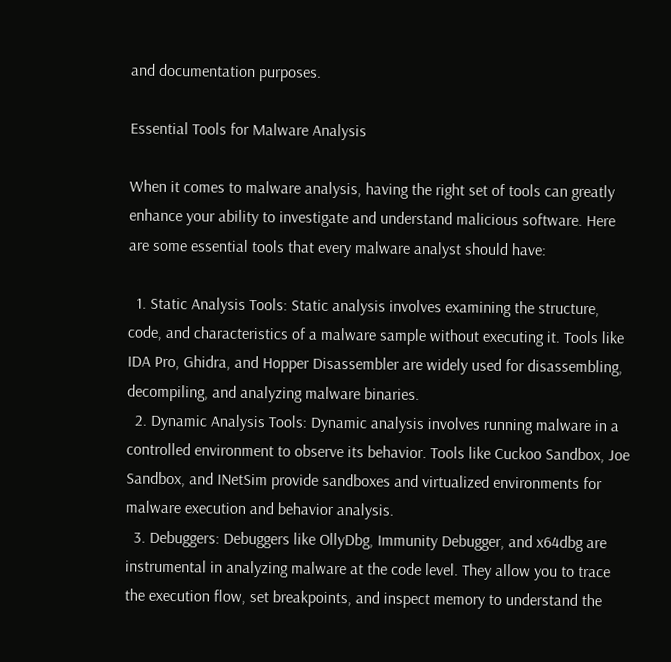and documentation purposes.

Essential Tools for Malware Analysis

When it comes to malware analysis, having the right set of tools can greatly enhance your ability to investigate and understand malicious software. Here are some essential tools that every malware analyst should have:

  1. Static Analysis Tools: Static analysis involves examining the structure, code, and characteristics of a malware sample without executing it. Tools like IDA Pro, Ghidra, and Hopper Disassembler are widely used for disassembling, decompiling, and analyzing malware binaries.
  2. Dynamic Analysis Tools: Dynamic analysis involves running malware in a controlled environment to observe its behavior. Tools like Cuckoo Sandbox, Joe Sandbox, and INetSim provide sandboxes and virtualized environments for malware execution and behavior analysis.
  3. Debuggers: Debuggers like OllyDbg, Immunity Debugger, and x64dbg are instrumental in analyzing malware at the code level. They allow you to trace the execution flow, set breakpoints, and inspect memory to understand the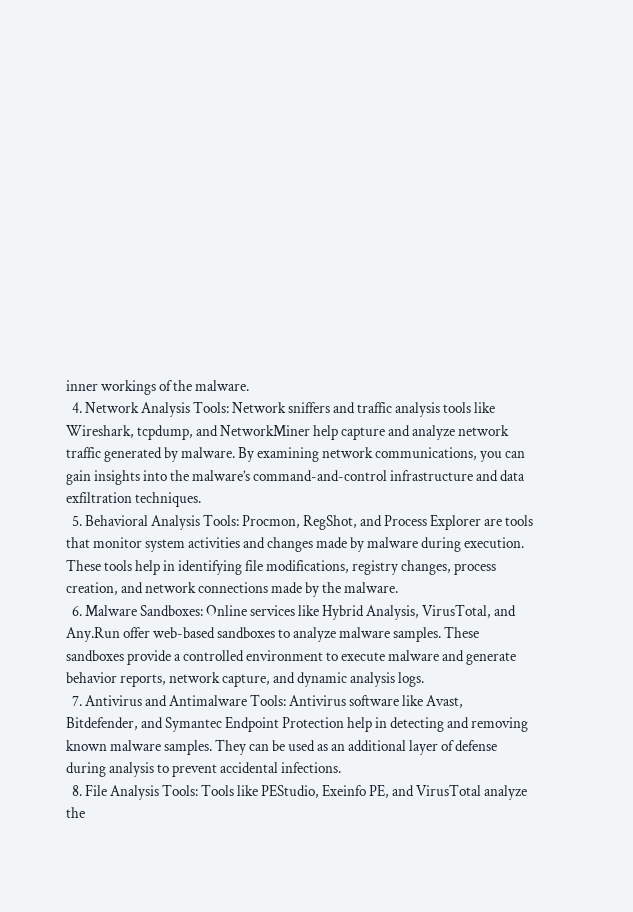inner workings of the malware.
  4. Network Analysis Tools: Network sniffers and traffic analysis tools like Wireshark, tcpdump, and NetworkMiner help capture and analyze network traffic generated by malware. By examining network communications, you can gain insights into the malware’s command-and-control infrastructure and data exfiltration techniques.
  5. Behavioral Analysis Tools: Procmon, RegShot, and Process Explorer are tools that monitor system activities and changes made by malware during execution. These tools help in identifying file modifications, registry changes, process creation, and network connections made by the malware.
  6. Malware Sandboxes: Online services like Hybrid Analysis, VirusTotal, and Any.Run offer web-based sandboxes to analyze malware samples. These sandboxes provide a controlled environment to execute malware and generate behavior reports, network capture, and dynamic analysis logs.
  7. Antivirus and Antimalware Tools: Antivirus software like Avast, Bitdefender, and Symantec Endpoint Protection help in detecting and removing known malware samples. They can be used as an additional layer of defense during analysis to prevent accidental infections.
  8. File Analysis Tools: Tools like PEStudio, Exeinfo PE, and VirusTotal analyze the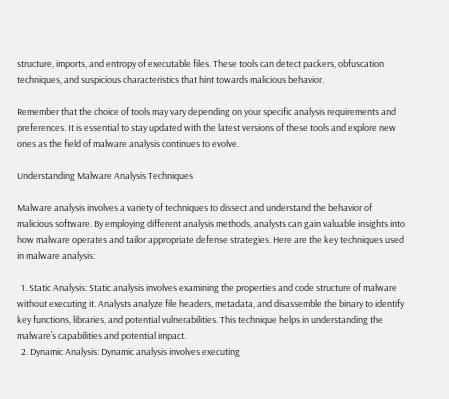structure, imports, and entropy of executable files. These tools can detect packers, obfuscation techniques, and suspicious characteristics that hint towards malicious behavior.

Remember that the choice of tools may vary depending on your specific analysis requirements and preferences. It is essential to stay updated with the latest versions of these tools and explore new ones as the field of malware analysis continues to evolve.

Understanding Malware Analysis Techniques

Malware analysis involves a variety of techniques to dissect and understand the behavior of malicious software. By employing different analysis methods, analysts can gain valuable insights into how malware operates and tailor appropriate defense strategies. Here are the key techniques used in malware analysis:

  1. Static Analysis: Static analysis involves examining the properties and code structure of malware without executing it. Analysts analyze file headers, metadata, and disassemble the binary to identify key functions, libraries, and potential vulnerabilities. This technique helps in understanding the malware’s capabilities and potential impact.
  2. Dynamic Analysis: Dynamic analysis involves executing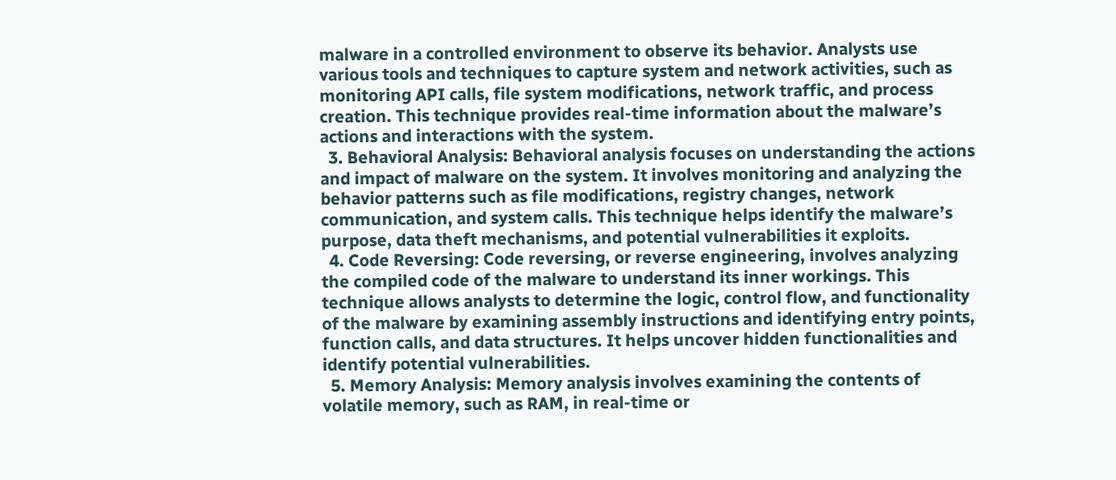malware in a controlled environment to observe its behavior. Analysts use various tools and techniques to capture system and network activities, such as monitoring API calls, file system modifications, network traffic, and process creation. This technique provides real-time information about the malware’s actions and interactions with the system.
  3. Behavioral Analysis: Behavioral analysis focuses on understanding the actions and impact of malware on the system. It involves monitoring and analyzing the behavior patterns such as file modifications, registry changes, network communication, and system calls. This technique helps identify the malware’s purpose, data theft mechanisms, and potential vulnerabilities it exploits.
  4. Code Reversing: Code reversing, or reverse engineering, involves analyzing the compiled code of the malware to understand its inner workings. This technique allows analysts to determine the logic, control flow, and functionality of the malware by examining assembly instructions and identifying entry points, function calls, and data structures. It helps uncover hidden functionalities and identify potential vulnerabilities.
  5. Memory Analysis: Memory analysis involves examining the contents of volatile memory, such as RAM, in real-time or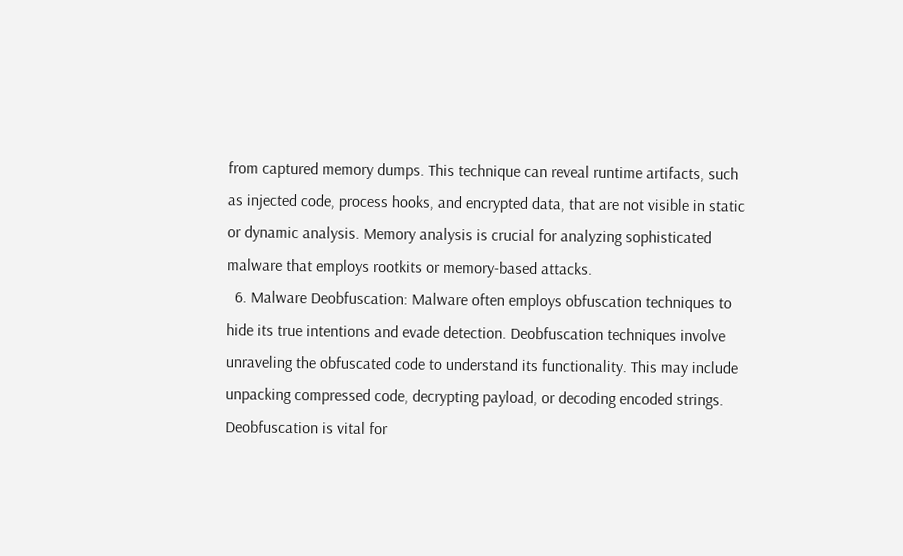from captured memory dumps. This technique can reveal runtime artifacts, such as injected code, process hooks, and encrypted data, that are not visible in static or dynamic analysis. Memory analysis is crucial for analyzing sophisticated malware that employs rootkits or memory-based attacks.
  6. Malware Deobfuscation: Malware often employs obfuscation techniques to hide its true intentions and evade detection. Deobfuscation techniques involve unraveling the obfuscated code to understand its functionality. This may include unpacking compressed code, decrypting payload, or decoding encoded strings. Deobfuscation is vital for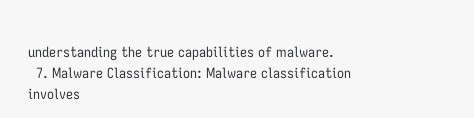understanding the true capabilities of malware.
  7. Malware Classification: Malware classification involves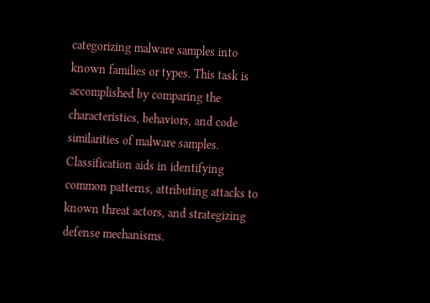categorizing malware samples into known families or types. This task is accomplished by comparing the characteristics, behaviors, and code similarities of malware samples. Classification aids in identifying common patterns, attributing attacks to known threat actors, and strategizing defense mechanisms.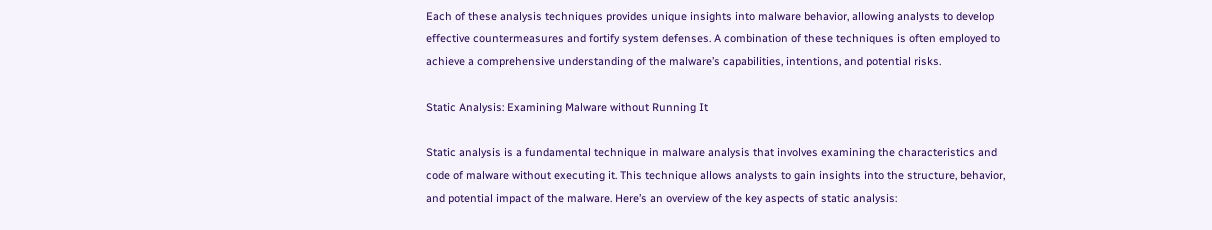Each of these analysis techniques provides unique insights into malware behavior, allowing analysts to develop effective countermeasures and fortify system defenses. A combination of these techniques is often employed to achieve a comprehensive understanding of the malware’s capabilities, intentions, and potential risks.

Static Analysis: Examining Malware without Running It

Static analysis is a fundamental technique in malware analysis that involves examining the characteristics and code of malware without executing it. This technique allows analysts to gain insights into the structure, behavior, and potential impact of the malware. Here’s an overview of the key aspects of static analysis: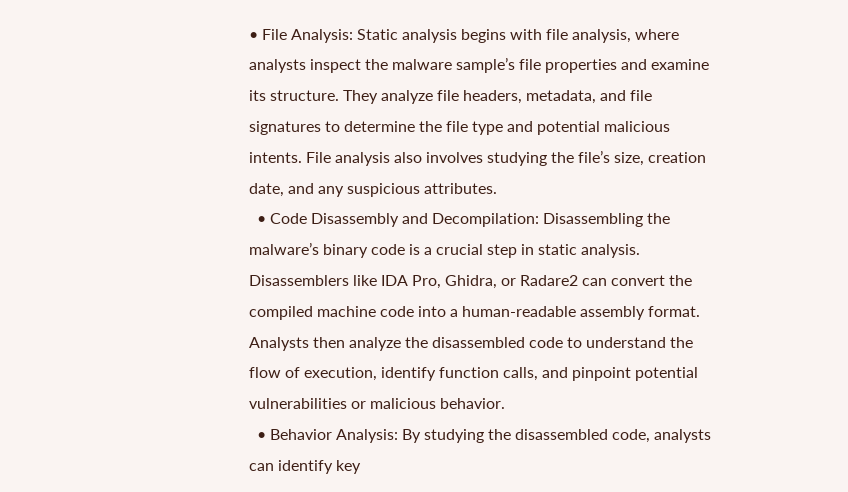• File Analysis: Static analysis begins with file analysis, where analysts inspect the malware sample’s file properties and examine its structure. They analyze file headers, metadata, and file signatures to determine the file type and potential malicious intents. File analysis also involves studying the file’s size, creation date, and any suspicious attributes.
  • Code Disassembly and Decompilation: Disassembling the malware’s binary code is a crucial step in static analysis. Disassemblers like IDA Pro, Ghidra, or Radare2 can convert the compiled machine code into a human-readable assembly format. Analysts then analyze the disassembled code to understand the flow of execution, identify function calls, and pinpoint potential vulnerabilities or malicious behavior.
  • Behavior Analysis: By studying the disassembled code, analysts can identify key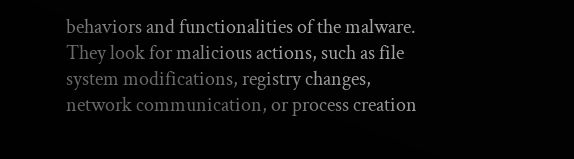behaviors and functionalities of the malware. They look for malicious actions, such as file system modifications, registry changes, network communication, or process creation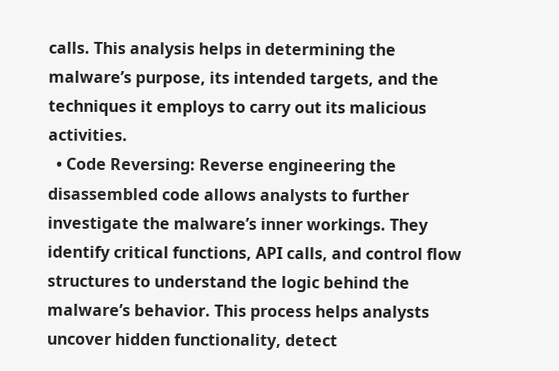calls. This analysis helps in determining the malware’s purpose, its intended targets, and the techniques it employs to carry out its malicious activities.
  • Code Reversing: Reverse engineering the disassembled code allows analysts to further investigate the malware’s inner workings. They identify critical functions, API calls, and control flow structures to understand the logic behind the malware’s behavior. This process helps analysts uncover hidden functionality, detect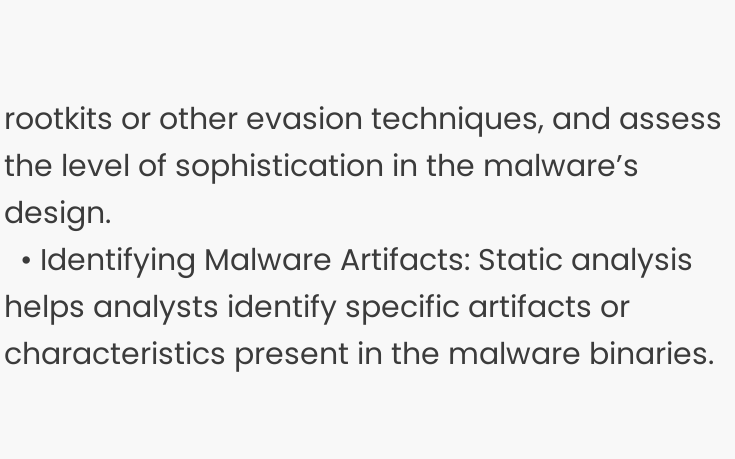rootkits or other evasion techniques, and assess the level of sophistication in the malware’s design.
  • Identifying Malware Artifacts: Static analysis helps analysts identify specific artifacts or characteristics present in the malware binaries.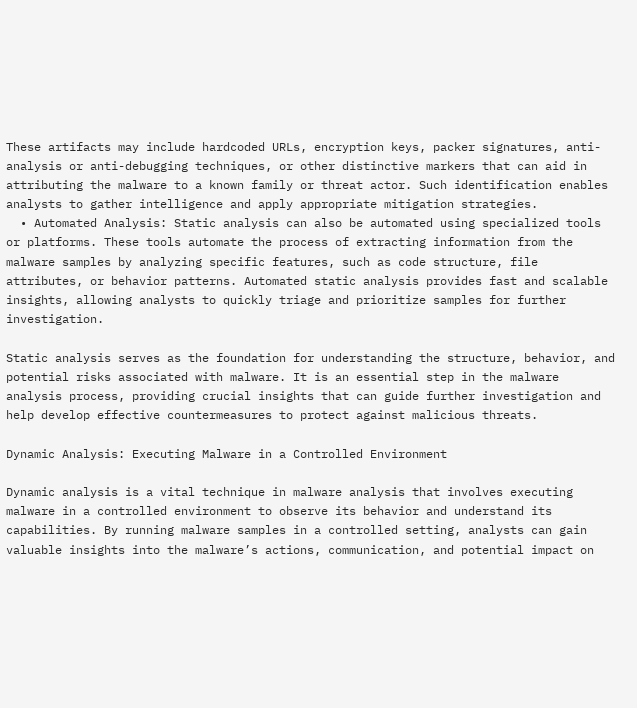These artifacts may include hardcoded URLs, encryption keys, packer signatures, anti-analysis or anti-debugging techniques, or other distinctive markers that can aid in attributing the malware to a known family or threat actor. Such identification enables analysts to gather intelligence and apply appropriate mitigation strategies.
  • Automated Analysis: Static analysis can also be automated using specialized tools or platforms. These tools automate the process of extracting information from the malware samples by analyzing specific features, such as code structure, file attributes, or behavior patterns. Automated static analysis provides fast and scalable insights, allowing analysts to quickly triage and prioritize samples for further investigation.

Static analysis serves as the foundation for understanding the structure, behavior, and potential risks associated with malware. It is an essential step in the malware analysis process, providing crucial insights that can guide further investigation and help develop effective countermeasures to protect against malicious threats.

Dynamic Analysis: Executing Malware in a Controlled Environment

Dynamic analysis is a vital technique in malware analysis that involves executing malware in a controlled environment to observe its behavior and understand its capabilities. By running malware samples in a controlled setting, analysts can gain valuable insights into the malware’s actions, communication, and potential impact on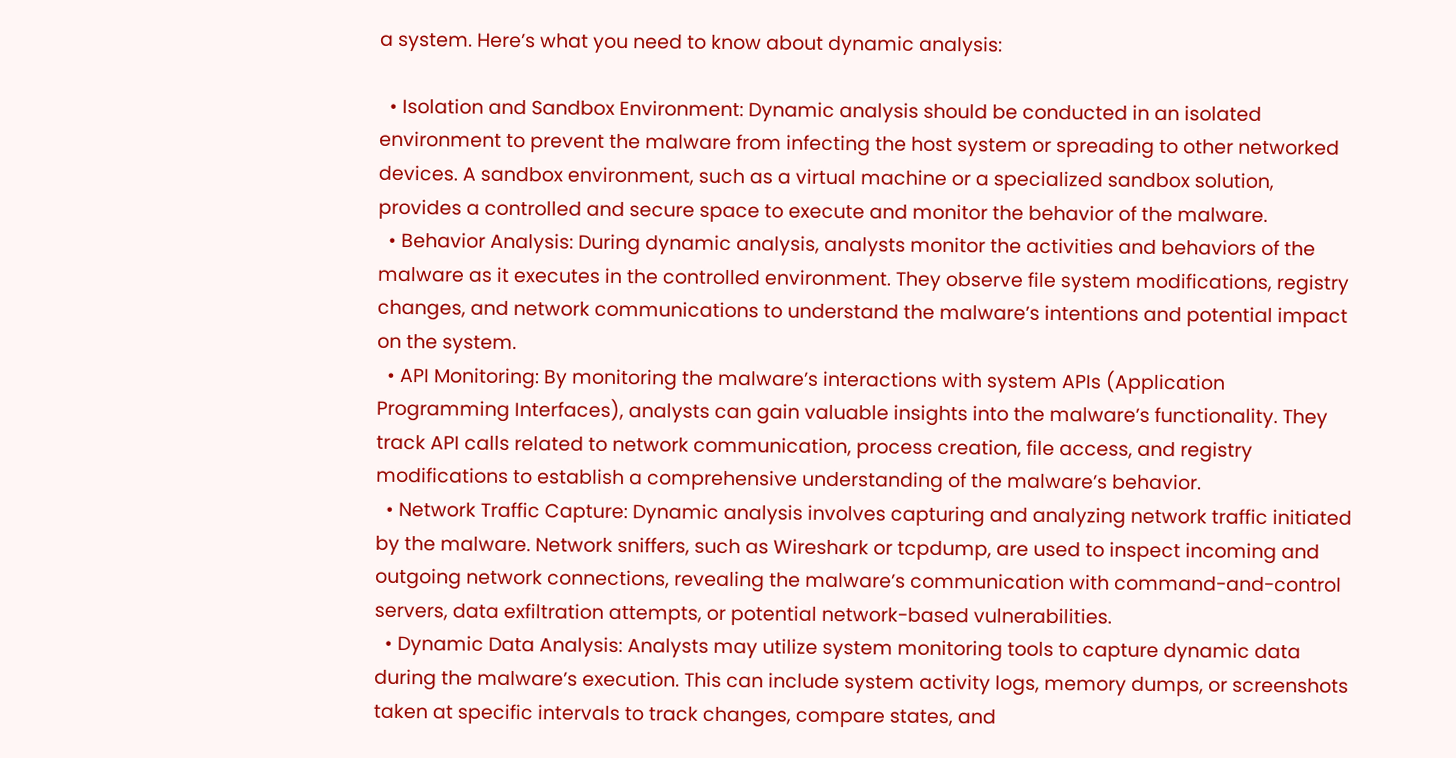a system. Here’s what you need to know about dynamic analysis:

  • Isolation and Sandbox Environment: Dynamic analysis should be conducted in an isolated environment to prevent the malware from infecting the host system or spreading to other networked devices. A sandbox environment, such as a virtual machine or a specialized sandbox solution, provides a controlled and secure space to execute and monitor the behavior of the malware.
  • Behavior Analysis: During dynamic analysis, analysts monitor the activities and behaviors of the malware as it executes in the controlled environment. They observe file system modifications, registry changes, and network communications to understand the malware’s intentions and potential impact on the system.
  • API Monitoring: By monitoring the malware’s interactions with system APIs (Application Programming Interfaces), analysts can gain valuable insights into the malware’s functionality. They track API calls related to network communication, process creation, file access, and registry modifications to establish a comprehensive understanding of the malware’s behavior.
  • Network Traffic Capture: Dynamic analysis involves capturing and analyzing network traffic initiated by the malware. Network sniffers, such as Wireshark or tcpdump, are used to inspect incoming and outgoing network connections, revealing the malware’s communication with command-and-control servers, data exfiltration attempts, or potential network-based vulnerabilities.
  • Dynamic Data Analysis: Analysts may utilize system monitoring tools to capture dynamic data during the malware’s execution. This can include system activity logs, memory dumps, or screenshots taken at specific intervals to track changes, compare states, and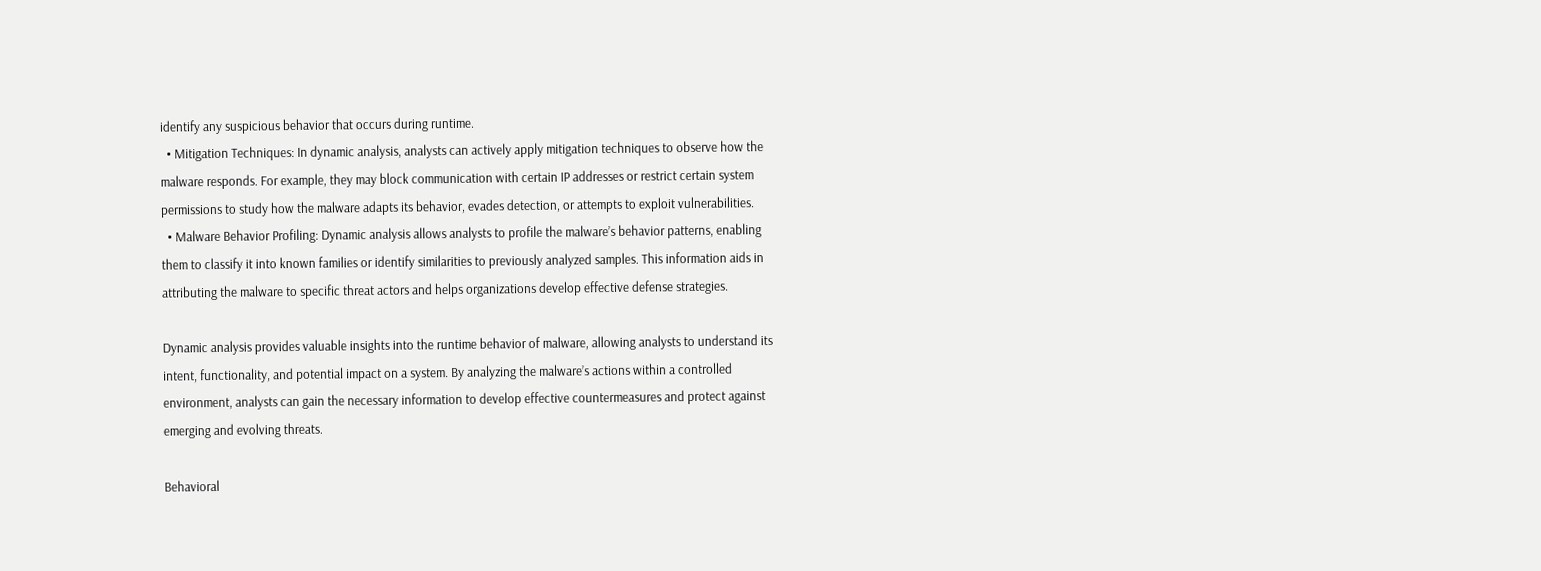identify any suspicious behavior that occurs during runtime.
  • Mitigation Techniques: In dynamic analysis, analysts can actively apply mitigation techniques to observe how the malware responds. For example, they may block communication with certain IP addresses or restrict certain system permissions to study how the malware adapts its behavior, evades detection, or attempts to exploit vulnerabilities.
  • Malware Behavior Profiling: Dynamic analysis allows analysts to profile the malware’s behavior patterns, enabling them to classify it into known families or identify similarities to previously analyzed samples. This information aids in attributing the malware to specific threat actors and helps organizations develop effective defense strategies.

Dynamic analysis provides valuable insights into the runtime behavior of malware, allowing analysts to understand its intent, functionality, and potential impact on a system. By analyzing the malware’s actions within a controlled environment, analysts can gain the necessary information to develop effective countermeasures and protect against emerging and evolving threats.

Behavioral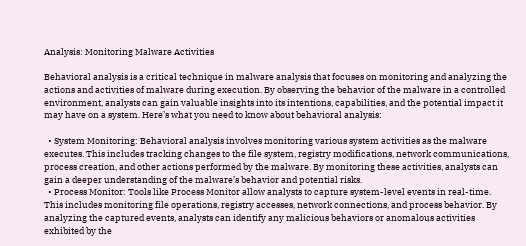Analysis: Monitoring Malware Activities

Behavioral analysis is a critical technique in malware analysis that focuses on monitoring and analyzing the actions and activities of malware during execution. By observing the behavior of the malware in a controlled environment, analysts can gain valuable insights into its intentions, capabilities, and the potential impact it may have on a system. Here’s what you need to know about behavioral analysis:

  • System Monitoring: Behavioral analysis involves monitoring various system activities as the malware executes. This includes tracking changes to the file system, registry modifications, network communications, process creation, and other actions performed by the malware. By monitoring these activities, analysts can gain a deeper understanding of the malware’s behavior and potential risks.
  • Process Monitor: Tools like Process Monitor allow analysts to capture system-level events in real-time. This includes monitoring file operations, registry accesses, network connections, and process behavior. By analyzing the captured events, analysts can identify any malicious behaviors or anomalous activities exhibited by the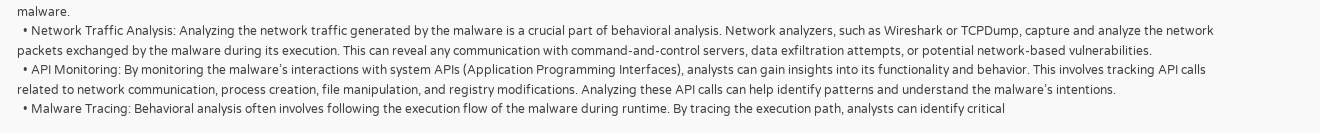malware.
  • Network Traffic Analysis: Analyzing the network traffic generated by the malware is a crucial part of behavioral analysis. Network analyzers, such as Wireshark or TCPDump, capture and analyze the network packets exchanged by the malware during its execution. This can reveal any communication with command-and-control servers, data exfiltration attempts, or potential network-based vulnerabilities.
  • API Monitoring: By monitoring the malware’s interactions with system APIs (Application Programming Interfaces), analysts can gain insights into its functionality and behavior. This involves tracking API calls related to network communication, process creation, file manipulation, and registry modifications. Analyzing these API calls can help identify patterns and understand the malware’s intentions.
  • Malware Tracing: Behavioral analysis often involves following the execution flow of the malware during runtime. By tracing the execution path, analysts can identify critical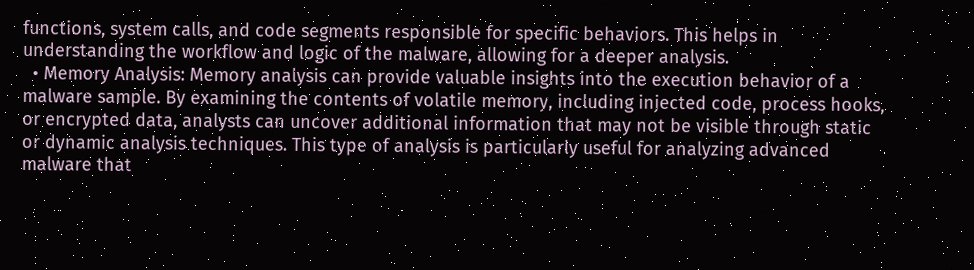functions, system calls, and code segments responsible for specific behaviors. This helps in understanding the workflow and logic of the malware, allowing for a deeper analysis.
  • Memory Analysis: Memory analysis can provide valuable insights into the execution behavior of a malware sample. By examining the contents of volatile memory, including injected code, process hooks, or encrypted data, analysts can uncover additional information that may not be visible through static or dynamic analysis techniques. This type of analysis is particularly useful for analyzing advanced malware that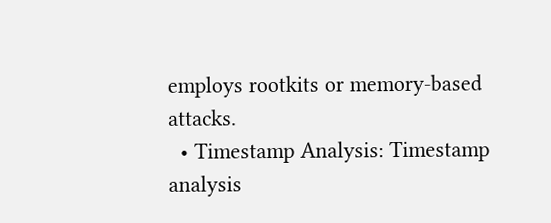employs rootkits or memory-based attacks.
  • Timestamp Analysis: Timestamp analysis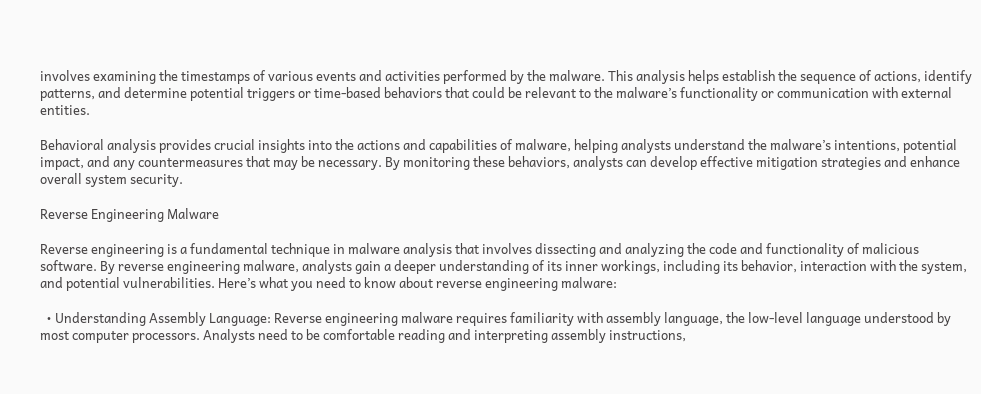involves examining the timestamps of various events and activities performed by the malware. This analysis helps establish the sequence of actions, identify patterns, and determine potential triggers or time-based behaviors that could be relevant to the malware’s functionality or communication with external entities.

Behavioral analysis provides crucial insights into the actions and capabilities of malware, helping analysts understand the malware’s intentions, potential impact, and any countermeasures that may be necessary. By monitoring these behaviors, analysts can develop effective mitigation strategies and enhance overall system security.

Reverse Engineering Malware

Reverse engineering is a fundamental technique in malware analysis that involves dissecting and analyzing the code and functionality of malicious software. By reverse engineering malware, analysts gain a deeper understanding of its inner workings, including its behavior, interaction with the system, and potential vulnerabilities. Here’s what you need to know about reverse engineering malware:

  • Understanding Assembly Language: Reverse engineering malware requires familiarity with assembly language, the low-level language understood by most computer processors. Analysts need to be comfortable reading and interpreting assembly instructions,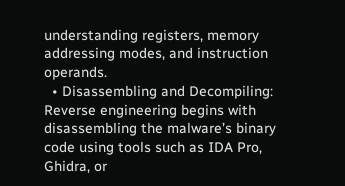understanding registers, memory addressing modes, and instruction operands.
  • Disassembling and Decompiling: Reverse engineering begins with disassembling the malware’s binary code using tools such as IDA Pro, Ghidra, or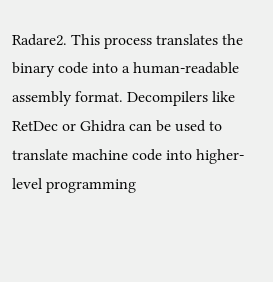Radare2. This process translates the binary code into a human-readable assembly format. Decompilers like RetDec or Ghidra can be used to translate machine code into higher-level programming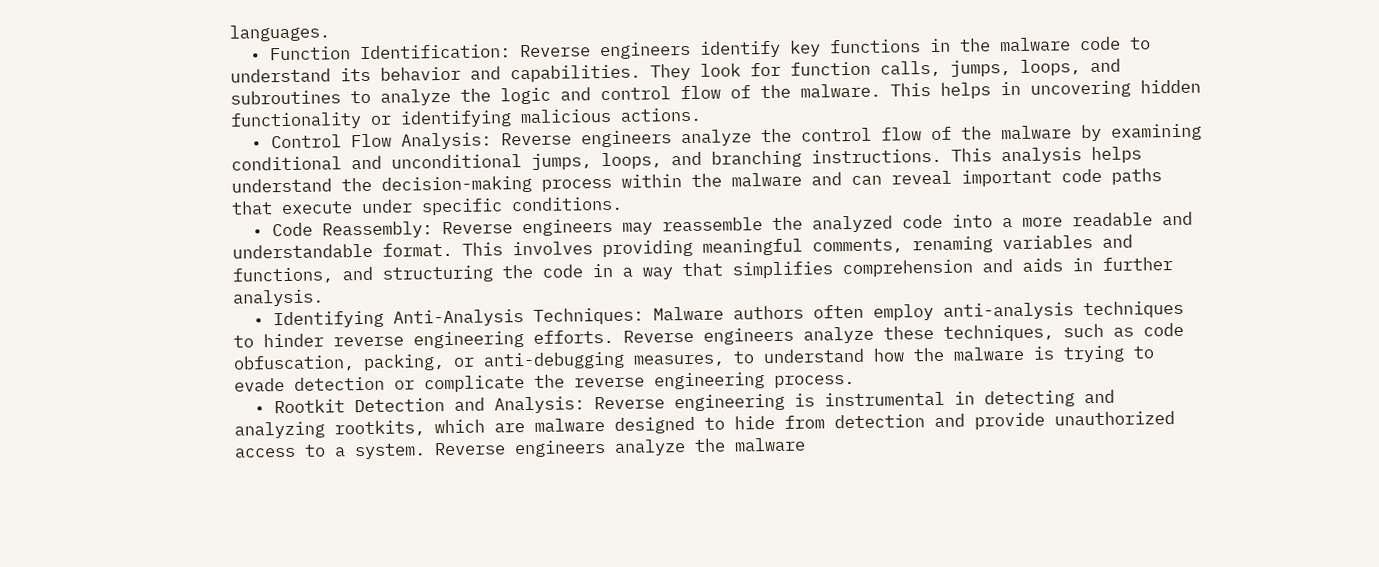languages.
  • Function Identification: Reverse engineers identify key functions in the malware code to understand its behavior and capabilities. They look for function calls, jumps, loops, and subroutines to analyze the logic and control flow of the malware. This helps in uncovering hidden functionality or identifying malicious actions.
  • Control Flow Analysis: Reverse engineers analyze the control flow of the malware by examining conditional and unconditional jumps, loops, and branching instructions. This analysis helps understand the decision-making process within the malware and can reveal important code paths that execute under specific conditions.
  • Code Reassembly: Reverse engineers may reassemble the analyzed code into a more readable and understandable format. This involves providing meaningful comments, renaming variables and functions, and structuring the code in a way that simplifies comprehension and aids in further analysis.
  • Identifying Anti-Analysis Techniques: Malware authors often employ anti-analysis techniques to hinder reverse engineering efforts. Reverse engineers analyze these techniques, such as code obfuscation, packing, or anti-debugging measures, to understand how the malware is trying to evade detection or complicate the reverse engineering process.
  • Rootkit Detection and Analysis: Reverse engineering is instrumental in detecting and analyzing rootkits, which are malware designed to hide from detection and provide unauthorized access to a system. Reverse engineers analyze the malware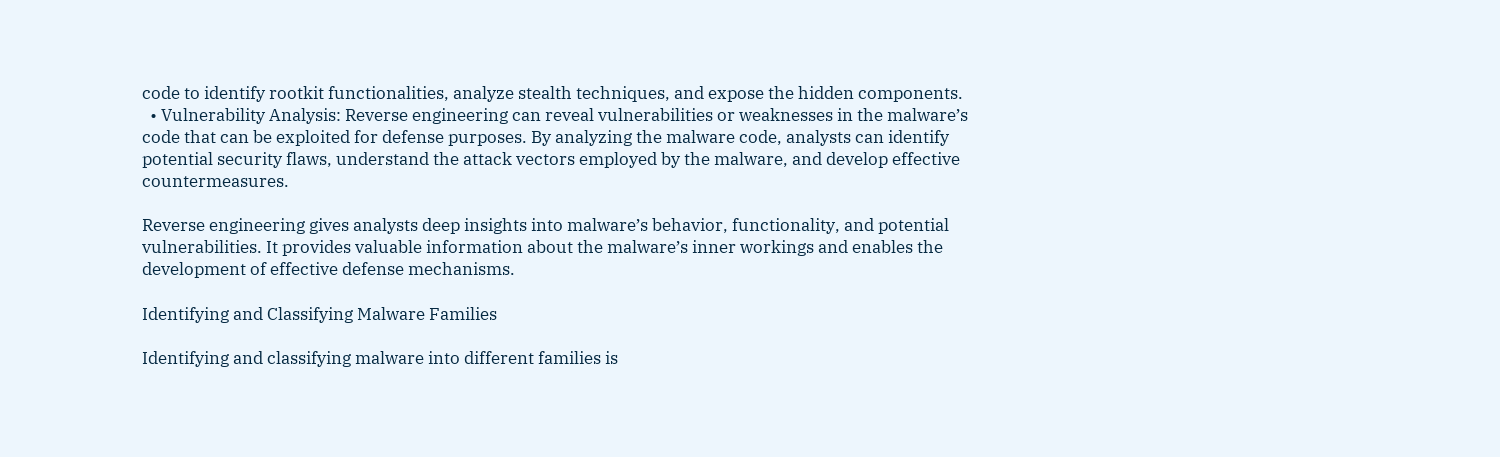code to identify rootkit functionalities, analyze stealth techniques, and expose the hidden components.
  • Vulnerability Analysis: Reverse engineering can reveal vulnerabilities or weaknesses in the malware’s code that can be exploited for defense purposes. By analyzing the malware code, analysts can identify potential security flaws, understand the attack vectors employed by the malware, and develop effective countermeasures.

Reverse engineering gives analysts deep insights into malware’s behavior, functionality, and potential vulnerabilities. It provides valuable information about the malware’s inner workings and enables the development of effective defense mechanisms.

Identifying and Classifying Malware Families

Identifying and classifying malware into different families is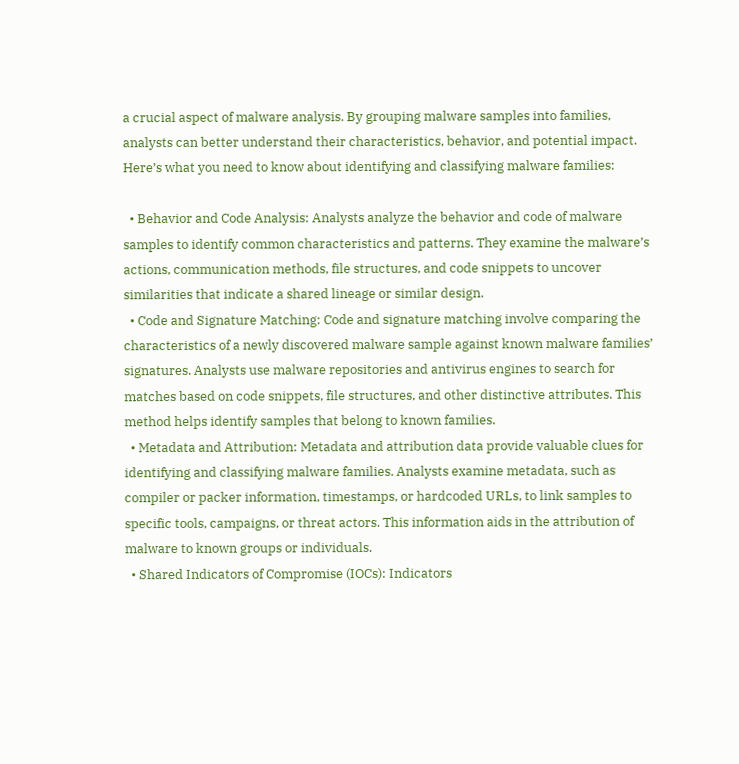a crucial aspect of malware analysis. By grouping malware samples into families, analysts can better understand their characteristics, behavior, and potential impact. Here’s what you need to know about identifying and classifying malware families:

  • Behavior and Code Analysis: Analysts analyze the behavior and code of malware samples to identify common characteristics and patterns. They examine the malware’s actions, communication methods, file structures, and code snippets to uncover similarities that indicate a shared lineage or similar design.
  • Code and Signature Matching: Code and signature matching involve comparing the characteristics of a newly discovered malware sample against known malware families’ signatures. Analysts use malware repositories and antivirus engines to search for matches based on code snippets, file structures, and other distinctive attributes. This method helps identify samples that belong to known families.
  • Metadata and Attribution: Metadata and attribution data provide valuable clues for identifying and classifying malware families. Analysts examine metadata, such as compiler or packer information, timestamps, or hardcoded URLs, to link samples to specific tools, campaigns, or threat actors. This information aids in the attribution of malware to known groups or individuals.
  • Shared Indicators of Compromise (IOCs): Indicators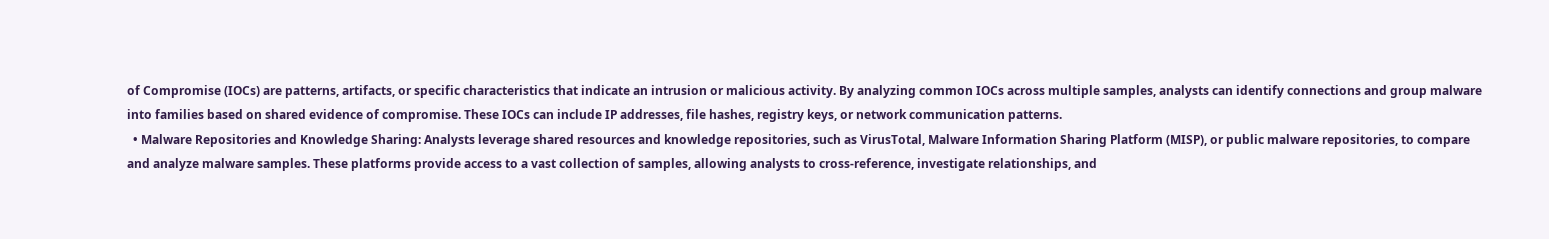of Compromise (IOCs) are patterns, artifacts, or specific characteristics that indicate an intrusion or malicious activity. By analyzing common IOCs across multiple samples, analysts can identify connections and group malware into families based on shared evidence of compromise. These IOCs can include IP addresses, file hashes, registry keys, or network communication patterns.
  • Malware Repositories and Knowledge Sharing: Analysts leverage shared resources and knowledge repositories, such as VirusTotal, Malware Information Sharing Platform (MISP), or public malware repositories, to compare and analyze malware samples. These platforms provide access to a vast collection of samples, allowing analysts to cross-reference, investigate relationships, and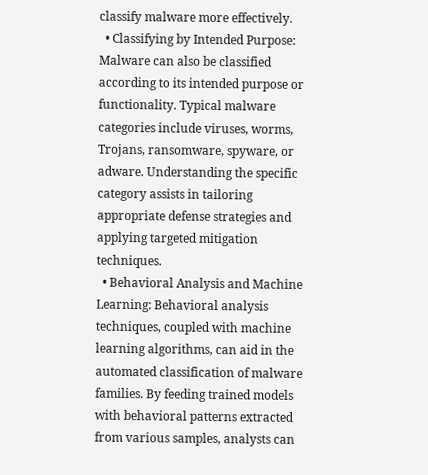classify malware more effectively.
  • Classifying by Intended Purpose: Malware can also be classified according to its intended purpose or functionality. Typical malware categories include viruses, worms, Trojans, ransomware, spyware, or adware. Understanding the specific category assists in tailoring appropriate defense strategies and applying targeted mitigation techniques.
  • Behavioral Analysis and Machine Learning: Behavioral analysis techniques, coupled with machine learning algorithms, can aid in the automated classification of malware families. By feeding trained models with behavioral patterns extracted from various samples, analysts can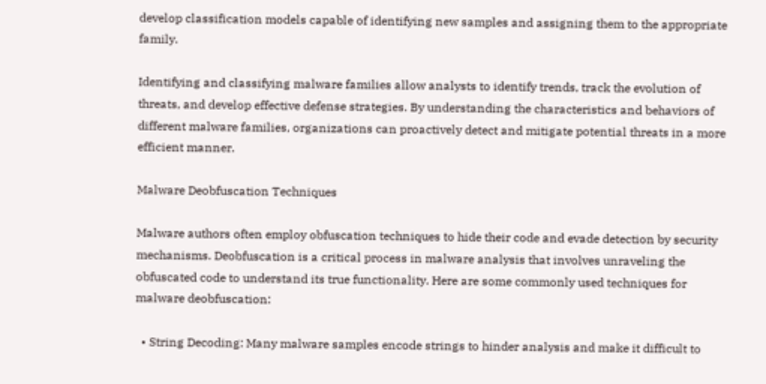develop classification models capable of identifying new samples and assigning them to the appropriate family.

Identifying and classifying malware families allow analysts to identify trends, track the evolution of threats, and develop effective defense strategies. By understanding the characteristics and behaviors of different malware families, organizations can proactively detect and mitigate potential threats in a more efficient manner.

Malware Deobfuscation Techniques

Malware authors often employ obfuscation techniques to hide their code and evade detection by security mechanisms. Deobfuscation is a critical process in malware analysis that involves unraveling the obfuscated code to understand its true functionality. Here are some commonly used techniques for malware deobfuscation:

  • String Decoding: Many malware samples encode strings to hinder analysis and make it difficult to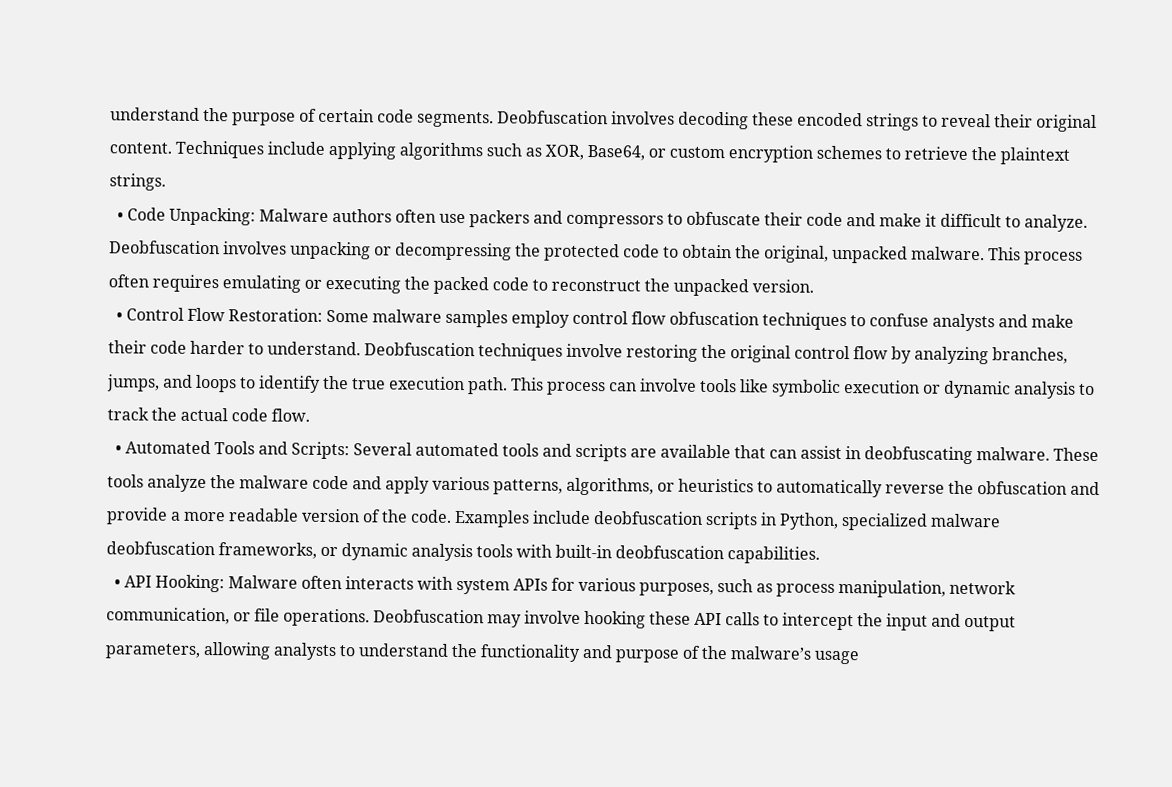understand the purpose of certain code segments. Deobfuscation involves decoding these encoded strings to reveal their original content. Techniques include applying algorithms such as XOR, Base64, or custom encryption schemes to retrieve the plaintext strings.
  • Code Unpacking: Malware authors often use packers and compressors to obfuscate their code and make it difficult to analyze. Deobfuscation involves unpacking or decompressing the protected code to obtain the original, unpacked malware. This process often requires emulating or executing the packed code to reconstruct the unpacked version.
  • Control Flow Restoration: Some malware samples employ control flow obfuscation techniques to confuse analysts and make their code harder to understand. Deobfuscation techniques involve restoring the original control flow by analyzing branches, jumps, and loops to identify the true execution path. This process can involve tools like symbolic execution or dynamic analysis to track the actual code flow.
  • Automated Tools and Scripts: Several automated tools and scripts are available that can assist in deobfuscating malware. These tools analyze the malware code and apply various patterns, algorithms, or heuristics to automatically reverse the obfuscation and provide a more readable version of the code. Examples include deobfuscation scripts in Python, specialized malware deobfuscation frameworks, or dynamic analysis tools with built-in deobfuscation capabilities.
  • API Hooking: Malware often interacts with system APIs for various purposes, such as process manipulation, network communication, or file operations. Deobfuscation may involve hooking these API calls to intercept the input and output parameters, allowing analysts to understand the functionality and purpose of the malware’s usage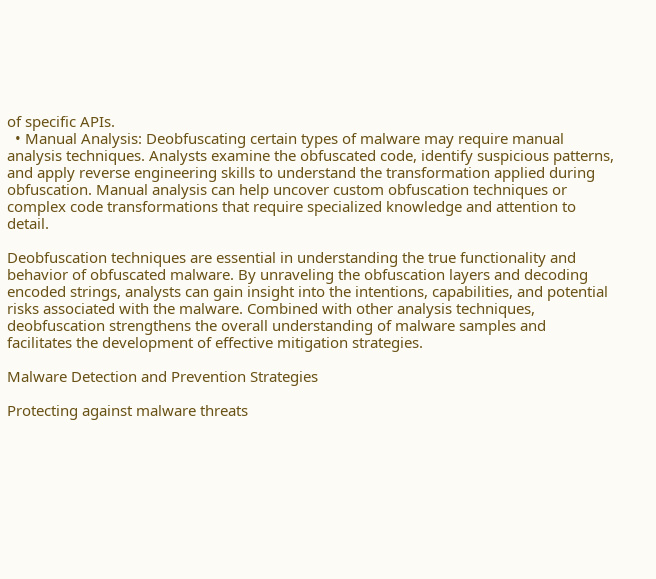of specific APIs.
  • Manual Analysis: Deobfuscating certain types of malware may require manual analysis techniques. Analysts examine the obfuscated code, identify suspicious patterns, and apply reverse engineering skills to understand the transformation applied during obfuscation. Manual analysis can help uncover custom obfuscation techniques or complex code transformations that require specialized knowledge and attention to detail.

Deobfuscation techniques are essential in understanding the true functionality and behavior of obfuscated malware. By unraveling the obfuscation layers and decoding encoded strings, analysts can gain insight into the intentions, capabilities, and potential risks associated with the malware. Combined with other analysis techniques, deobfuscation strengthens the overall understanding of malware samples and facilitates the development of effective mitigation strategies.

Malware Detection and Prevention Strategies

Protecting against malware threats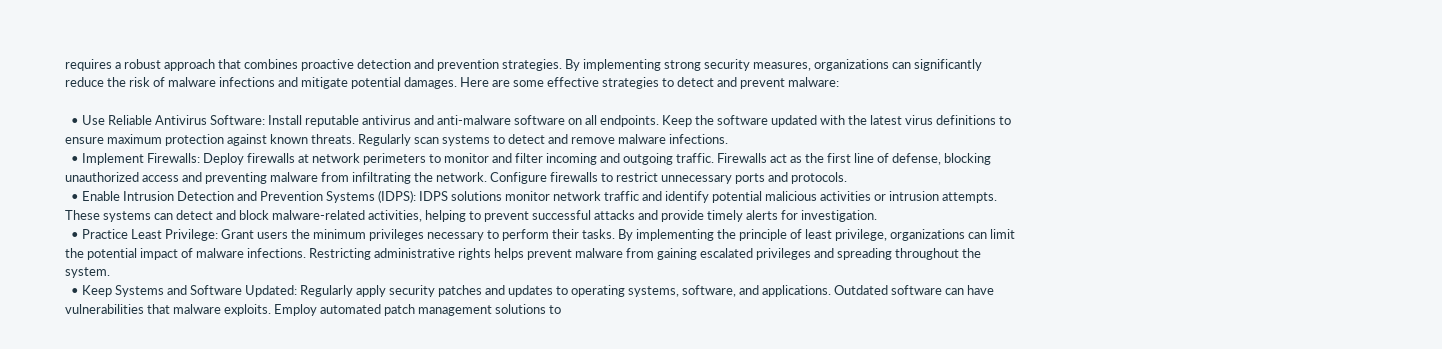requires a robust approach that combines proactive detection and prevention strategies. By implementing strong security measures, organizations can significantly reduce the risk of malware infections and mitigate potential damages. Here are some effective strategies to detect and prevent malware:

  • Use Reliable Antivirus Software: Install reputable antivirus and anti-malware software on all endpoints. Keep the software updated with the latest virus definitions to ensure maximum protection against known threats. Regularly scan systems to detect and remove malware infections.
  • Implement Firewalls: Deploy firewalls at network perimeters to monitor and filter incoming and outgoing traffic. Firewalls act as the first line of defense, blocking unauthorized access and preventing malware from infiltrating the network. Configure firewalls to restrict unnecessary ports and protocols.
  • Enable Intrusion Detection and Prevention Systems (IDPS): IDPS solutions monitor network traffic and identify potential malicious activities or intrusion attempts. These systems can detect and block malware-related activities, helping to prevent successful attacks and provide timely alerts for investigation.
  • Practice Least Privilege: Grant users the minimum privileges necessary to perform their tasks. By implementing the principle of least privilege, organizations can limit the potential impact of malware infections. Restricting administrative rights helps prevent malware from gaining escalated privileges and spreading throughout the system.
  • Keep Systems and Software Updated: Regularly apply security patches and updates to operating systems, software, and applications. Outdated software can have vulnerabilities that malware exploits. Employ automated patch management solutions to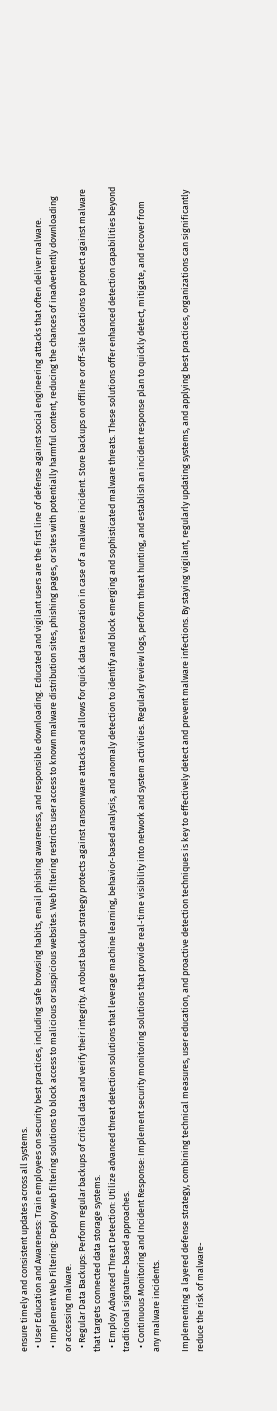ensure timely and consistent updates across all systems.
  • User Education and Awareness: Train employees on security best practices, including safe browsing habits, email phishing awareness, and responsible downloading. Educated and vigilant users are the first line of defense against social engineering attacks that often deliver malware.
  • Implement Web Filtering: Deploy web filtering solutions to block access to malicious or suspicious websites. Web filtering restricts user access to known malware distribution sites, phishing pages, or sites with potentially harmful content, reducing the chances of inadvertently downloading or accessing malware.
  • Regular Data Backups: Perform regular backups of critical data and verify their integrity. A robust backup strategy protects against ransomware attacks and allows for quick data restoration in case of a malware incident. Store backups on offline or off-site locations to protect against malware that targets connected data storage systems.
  • Employ Advanced Threat Detection: Utilize advanced threat detection solutions that leverage machine learning, behavior-based analysis, and anomaly detection to identify and block emerging and sophisticated malware threats. These solutions offer enhanced detection capabilities beyond traditional signature-based approaches.
  • Continuous Monitoring and Incident Response: Implement security monitoring solutions that provide real-time visibility into network and system activities. Regularly review logs, perform threat hunting, and establish an incident response plan to quickly detect, mitigate, and recover from any malware incidents.

Implementing a layered defense strategy, combining technical measures, user education, and proactive detection techniques is key to effectively detect and prevent malware infections. By staying vigilant, regularly updating systems, and applying best practices, organizations can significantly reduce the risk of malware-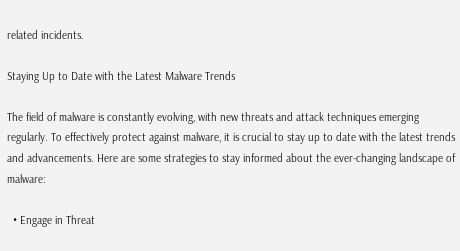related incidents.

Staying Up to Date with the Latest Malware Trends

The field of malware is constantly evolving, with new threats and attack techniques emerging regularly. To effectively protect against malware, it is crucial to stay up to date with the latest trends and advancements. Here are some strategies to stay informed about the ever-changing landscape of malware:

  • Engage in Threat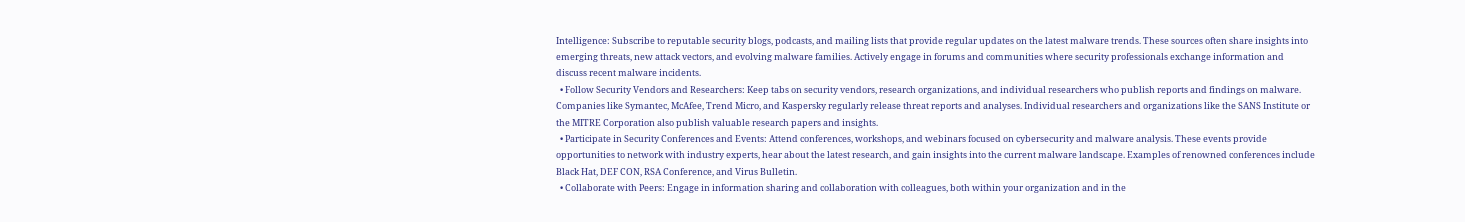Intelligence: Subscribe to reputable security blogs, podcasts, and mailing lists that provide regular updates on the latest malware trends. These sources often share insights into emerging threats, new attack vectors, and evolving malware families. Actively engage in forums and communities where security professionals exchange information and discuss recent malware incidents.
  • Follow Security Vendors and Researchers: Keep tabs on security vendors, research organizations, and individual researchers who publish reports and findings on malware. Companies like Symantec, McAfee, Trend Micro, and Kaspersky regularly release threat reports and analyses. Individual researchers and organizations like the SANS Institute or the MITRE Corporation also publish valuable research papers and insights.
  • Participate in Security Conferences and Events: Attend conferences, workshops, and webinars focused on cybersecurity and malware analysis. These events provide opportunities to network with industry experts, hear about the latest research, and gain insights into the current malware landscape. Examples of renowned conferences include Black Hat, DEF CON, RSA Conference, and Virus Bulletin.
  • Collaborate with Peers: Engage in information sharing and collaboration with colleagues, both within your organization and in the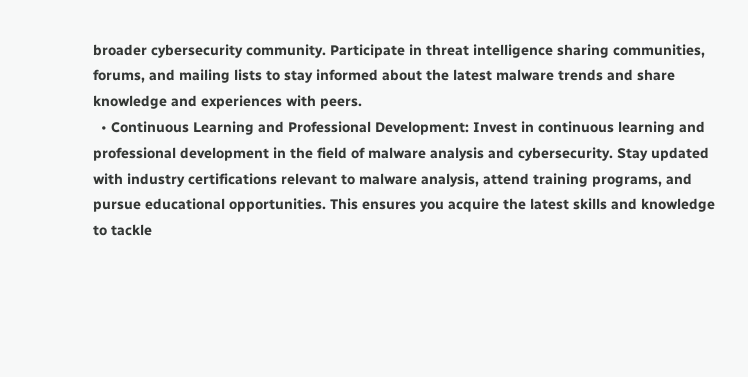broader cybersecurity community. Participate in threat intelligence sharing communities, forums, and mailing lists to stay informed about the latest malware trends and share knowledge and experiences with peers.
  • Continuous Learning and Professional Development: Invest in continuous learning and professional development in the field of malware analysis and cybersecurity. Stay updated with industry certifications relevant to malware analysis, attend training programs, and pursue educational opportunities. This ensures you acquire the latest skills and knowledge to tackle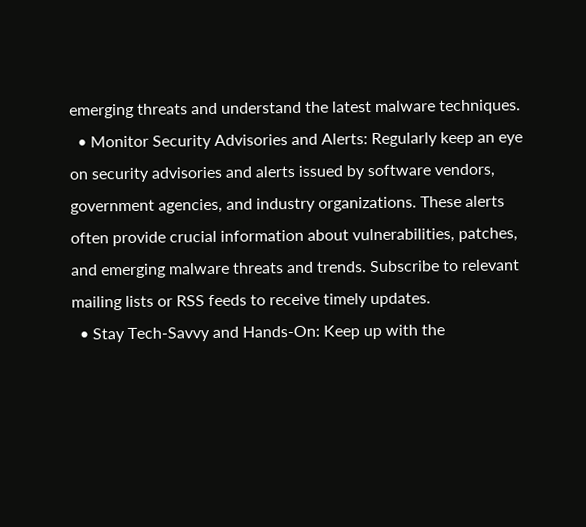emerging threats and understand the latest malware techniques.
  • Monitor Security Advisories and Alerts: Regularly keep an eye on security advisories and alerts issued by software vendors, government agencies, and industry organizations. These alerts often provide crucial information about vulnerabilities, patches, and emerging malware threats and trends. Subscribe to relevant mailing lists or RSS feeds to receive timely updates.
  • Stay Tech-Savvy and Hands-On: Keep up with the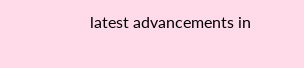latest advancements in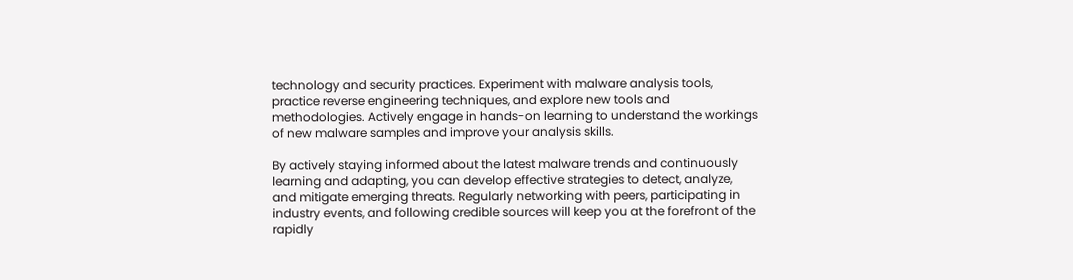technology and security practices. Experiment with malware analysis tools, practice reverse engineering techniques, and explore new tools and methodologies. Actively engage in hands-on learning to understand the workings of new malware samples and improve your analysis skills.

By actively staying informed about the latest malware trends and continuously learning and adapting, you can develop effective strategies to detect, analyze, and mitigate emerging threats. Regularly networking with peers, participating in industry events, and following credible sources will keep you at the forefront of the rapidly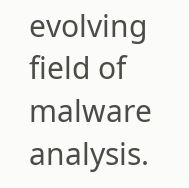evolving field of malware analysis.